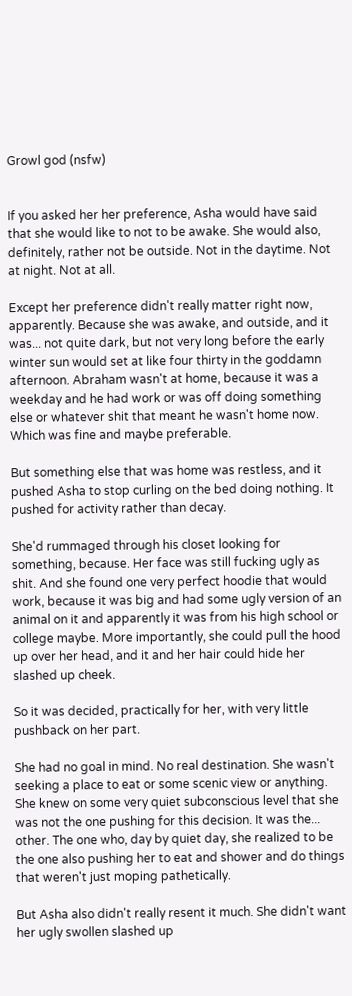Growl god (nsfw)


If you asked her her preference, Asha would have said that she would like to not to be awake. She would also, definitely, rather not be outside. Not in the daytime. Not at night. Not at all.

Except her preference didn't really matter right now, apparently. Because she was awake, and outside, and it was... not quite dark, but not very long before the early winter sun would set at like four thirty in the goddamn afternoon. Abraham wasn't at home, because it was a weekday and he had work or was off doing something else or whatever shit that meant he wasn't home now. Which was fine and maybe preferable.

But something else that was home was restless, and it pushed Asha to stop curling on the bed doing nothing. It pushed for activity rather than decay.

She'd rummaged through his closet looking for something, because. Her face was still fucking ugly as shit. And she found one very perfect hoodie that would work, because it was big and had some ugly version of an animal on it and apparently it was from his high school or college maybe. More importantly, she could pull the hood up over her head, and it and her hair could hide her slashed up cheek.

So it was decided, practically for her, with very little pushback on her part.

She had no goal in mind. No real destination. She wasn't seeking a place to eat or some scenic view or anything. She knew on some very quiet subconscious level that she was not the one pushing for this decision. It was the... other. The one who, day by quiet day, she realized to be the one also pushing her to eat and shower and do things that weren't just moping pathetically.

But Asha also didn't really resent it much. She didn't want her ugly swollen slashed up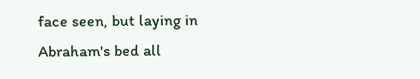face seen, but laying in Abraham's bed all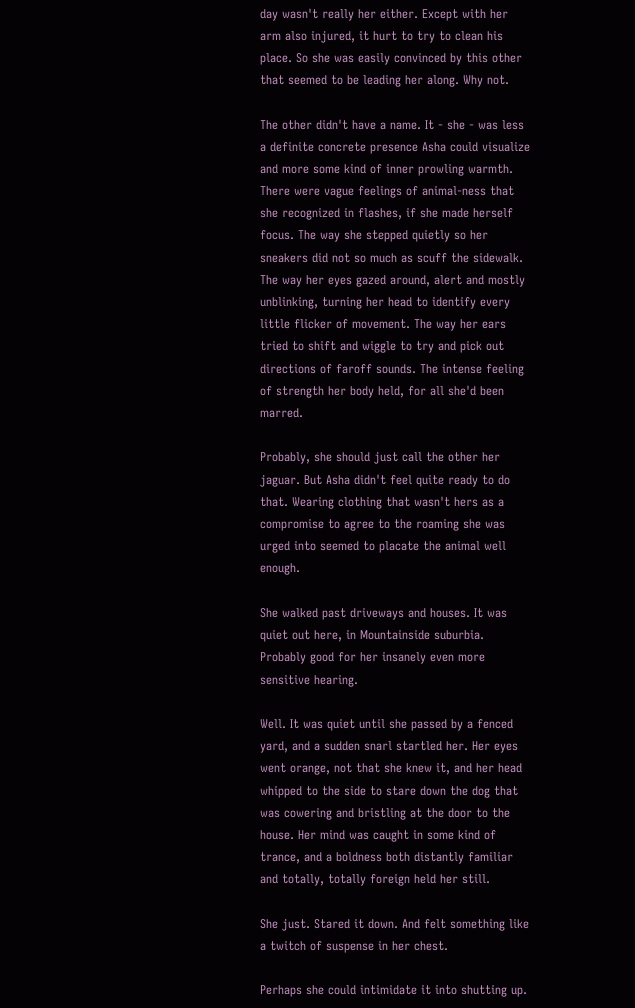day wasn't really her either. Except with her arm also injured, it hurt to try to clean his place. So she was easily convinced by this other that seemed to be leading her along. Why not.

The other didn't have a name. It - she - was less a definite concrete presence Asha could visualize and more some kind of inner prowling warmth. There were vague feelings of animal-ness that she recognized in flashes, if she made herself focus. The way she stepped quietly so her sneakers did not so much as scuff the sidewalk. The way her eyes gazed around, alert and mostly unblinking, turning her head to identify every little flicker of movement. The way her ears tried to shift and wiggle to try and pick out directions of faroff sounds. The intense feeling of strength her body held, for all she'd been marred.

Probably, she should just call the other her jaguar. But Asha didn't feel quite ready to do that. Wearing clothing that wasn't hers as a compromise to agree to the roaming she was urged into seemed to placate the animal well enough.

She walked past driveways and houses. It was quiet out here, in Mountainside suburbia. Probably good for her insanely even more sensitive hearing.

Well. It was quiet until she passed by a fenced yard, and a sudden snarl startled her. Her eyes went orange, not that she knew it, and her head whipped to the side to stare down the dog that was cowering and bristling at the door to the house. Her mind was caught in some kind of trance, and a boldness both distantly familiar and totally, totally foreign held her still.

She just. Stared it down. And felt something like a twitch of suspense in her chest.

Perhaps she could intimidate it into shutting up.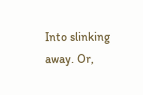Into slinking away. Or,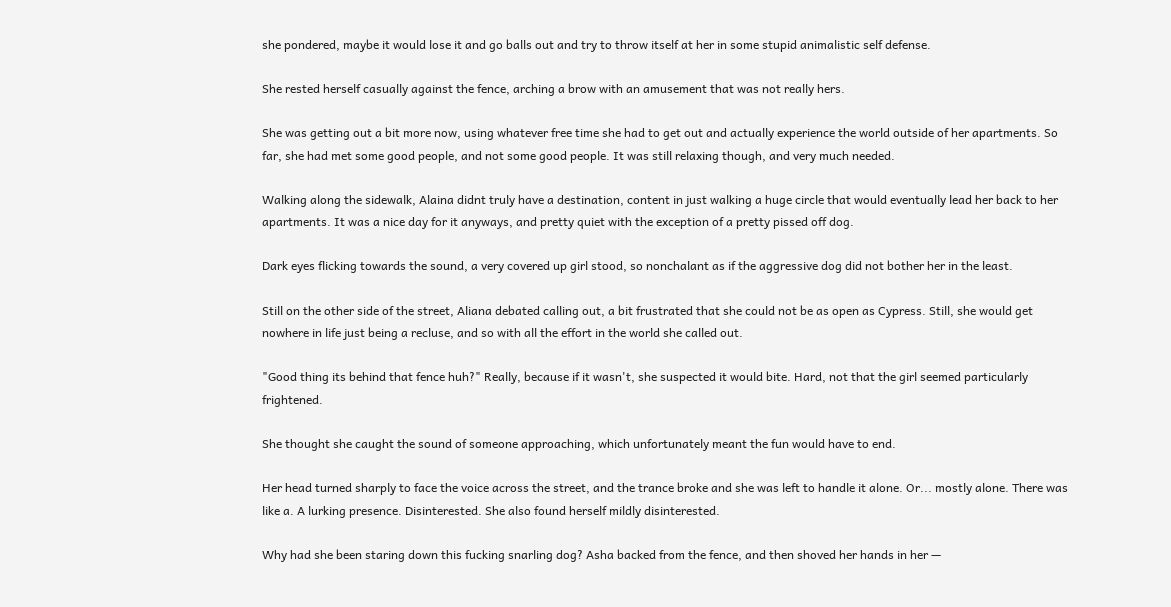she pondered, maybe it would lose it and go balls out and try to throw itself at her in some stupid animalistic self defense.

She rested herself casually against the fence, arching a brow with an amusement that was not really hers.

She was getting out a bit more now, using whatever free time she had to get out and actually experience the world outside of her apartments. So far, she had met some good people, and not some good people. It was still relaxing though, and very much needed.

Walking along the sidewalk, Alaina didnt truly have a destination, content in just walking a huge circle that would eventually lead her back to her apartments. It was a nice day for it anyways, and pretty quiet with the exception of a pretty pissed off dog.

Dark eyes flicking towards the sound, a very covered up girl stood, so nonchalant as if the aggressive dog did not bother her in the least.

Still on the other side of the street, Aliana debated calling out, a bit frustrated that she could not be as open as Cypress. Still, she would get nowhere in life just being a recluse, and so with all the effort in the world she called out.

"Good thing its behind that fence huh?" Really, because if it wasn't, she suspected it would bite. Hard, not that the girl seemed particularly frightened.

She thought she caught the sound of someone approaching, which unfortunately meant the fun would have to end.

Her head turned sharply to face the voice across the street, and the trance broke and she was left to handle it alone. Or... mostly alone. There was like a. A lurking presence. Disinterested. She also found herself mildly disinterested.

Why had she been staring down this fucking snarling dog? Asha backed from the fence, and then shoved her hands in her —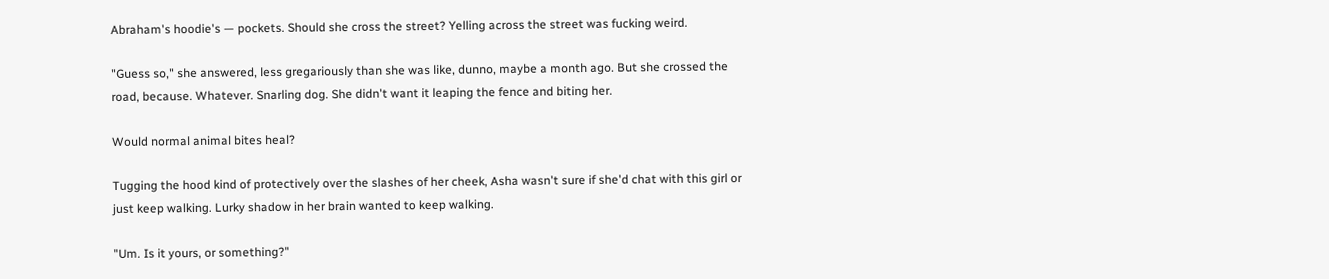Abraham's hoodie's — pockets. Should she cross the street? Yelling across the street was fucking weird.

"Guess so," she answered, less gregariously than she was like, dunno, maybe a month ago. But she crossed the road, because. Whatever. Snarling dog. She didn't want it leaping the fence and biting her.

Would normal animal bites heal?

Tugging the hood kind of protectively over the slashes of her cheek, Asha wasn't sure if she'd chat with this girl or just keep walking. Lurky shadow in her brain wanted to keep walking.

"Um. Is it yours, or something?"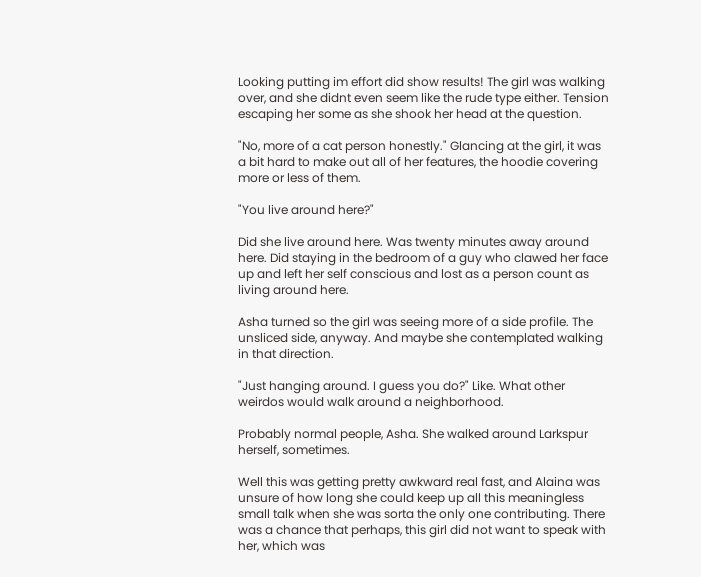Looking putting im effort did show results! The girl was walking over, and she didnt even seem like the rude type either. Tension escaping her some as she shook her head at the question.

"No, more of a cat person honestly." Glancing at the girl, it was a bit hard to make out all of her features, the hoodie covering more or less of them.

"You live around here?"

Did she live around here. Was twenty minutes away around here. Did staying in the bedroom of a guy who clawed her face up and left her self conscious and lost as a person count as living around here.

Asha turned so the girl was seeing more of a side profile. The unsliced side, anyway. And maybe she contemplated walking in that direction.

"Just hanging around. I guess you do?" Like. What other weirdos would walk around a neighborhood.

Probably normal people, Asha. She walked around Larkspur herself, sometimes.

Well this was getting pretty awkward real fast, and Alaina was unsure of how long she could keep up all this meaningless small talk when she was sorta the only one contributing. There was a chance that perhaps, this girl did not want to speak with her, which was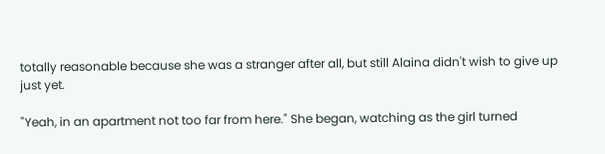totally reasonable because she was a stranger after all, but still Alaina didn't wish to give up just yet.

"Yeah, in an apartment not too far from here." She began, watching as the girl turned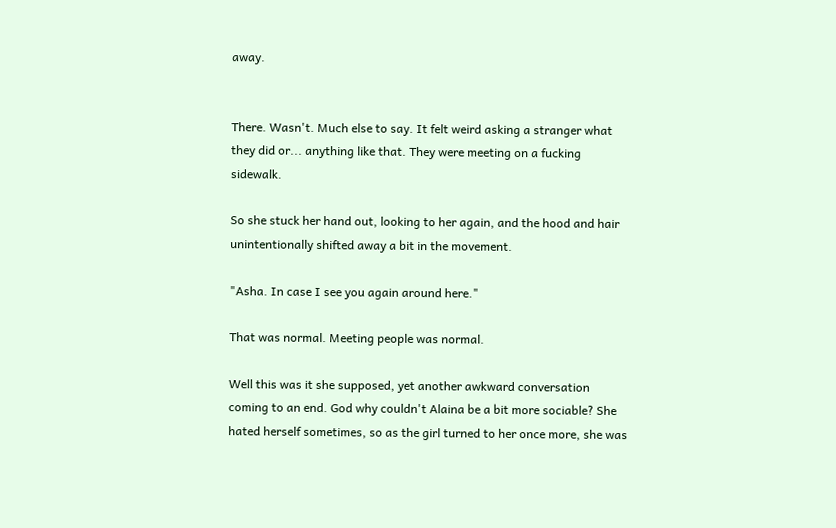away.


There. Wasn't. Much else to say. It felt weird asking a stranger what they did or... anything like that. They were meeting on a fucking sidewalk.

So she stuck her hand out, looking to her again, and the hood and hair unintentionally shifted away a bit in the movement.

"Asha. In case I see you again around here."

That was normal. Meeting people was normal.

Well this was it she supposed, yet another awkward conversation coming to an end. God why couldn't Alaina be a bit more sociable? She hated herself sometimes, so as the girl turned to her once more, she was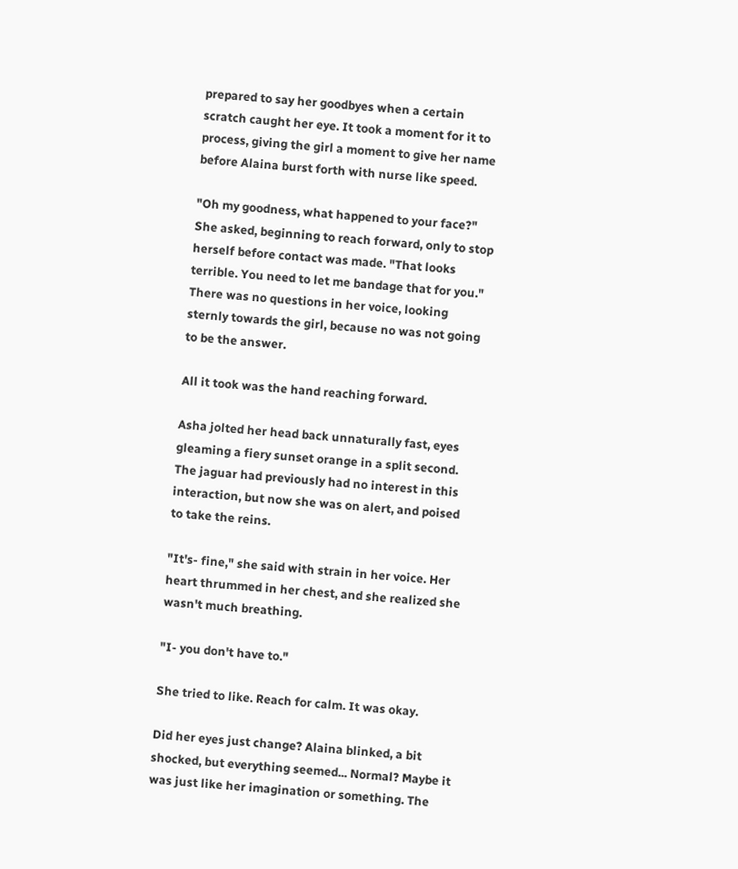prepared to say her goodbyes when a certain scratch caught her eye. It took a moment for it to process, giving the girl a moment to give her name before Alaina burst forth with nurse like speed.

"Oh my goodness, what happened to your face?" She asked, beginning to reach forward, only to stop herself before contact was made. "That looks terrible. You need to let me bandage that for you." There was no questions in her voice, looking sternly towards the girl, because no was not going to be the answer.

All it took was the hand reaching forward.

Asha jolted her head back unnaturally fast, eyes gleaming a fiery sunset orange in a split second. The jaguar had previously had no interest in this interaction, but now she was on alert, and poised to take the reins.

"It's- fine," she said with strain in her voice. Her heart thrummed in her chest, and she realized she wasn't much breathing.

"I- you don't have to."

She tried to like. Reach for calm. It was okay.

Did her eyes just change? Alaina blinked, a bit shocked, but everything seemed... Normal? Maybe it was just like her imagination or something. The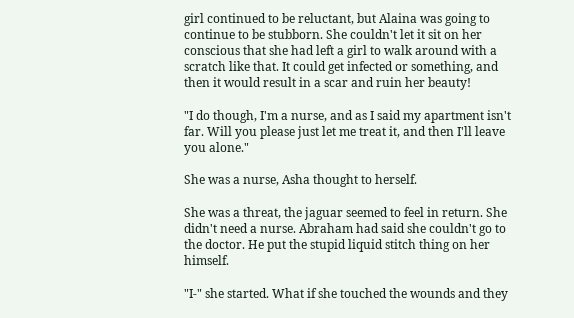girl continued to be reluctant, but Alaina was going to continue to be stubborn. She couldn't let it sit on her conscious that she had left a girl to walk around with a scratch like that. It could get infected or something, and then it would result in a scar and ruin her beauty!

"I do though, I'm a nurse, and as I said my apartment isn't far. Will you please just let me treat it, and then I'll leave you alone."

She was a nurse, Asha thought to herself.

She was a threat, the jaguar seemed to feel in return. She didn't need a nurse. Abraham had said she couldn't go to the doctor. He put the stupid liquid stitch thing on her himself.

"I-" she started. What if she touched the wounds and they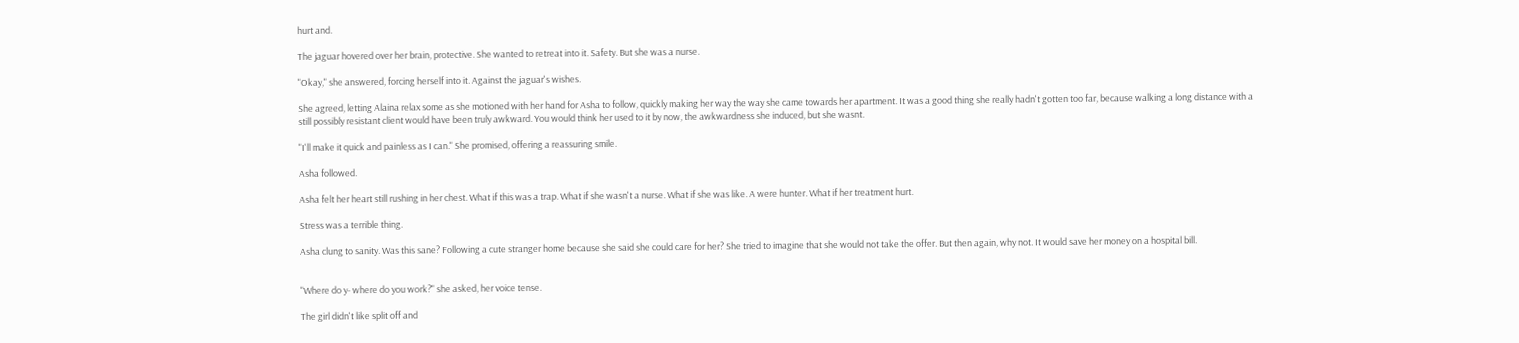hurt and.

The jaguar hovered over her brain, protective. She wanted to retreat into it. Safety. But she was a nurse.

"Okay," she answered, forcing herself into it. Against the jaguar's wishes.

She agreed, letting Alaina relax some as she motioned with her hand for Asha to follow, quickly making her way the way she came towards her apartment. It was a good thing she really hadn't gotten too far, because walking a long distance with a still possibly resistant client would have been truly awkward. You would think her used to it by now, the awkwardness she induced, but she wasnt.

"I'll make it quick and painless as I can." She promised, offering a reassuring smile.

Asha followed.

Asha felt her heart still rushing in her chest. What if this was a trap. What if she wasn't a nurse. What if she was like. A were hunter. What if her treatment hurt.

Stress was a terrible thing.

Asha clung to sanity. Was this sane? Following a cute stranger home because she said she could care for her? She tried to imagine that she would not take the offer. But then again, why not. It would save her money on a hospital bill.


"Where do y- where do you work?" she asked, her voice tense.

The girl didn't like split off and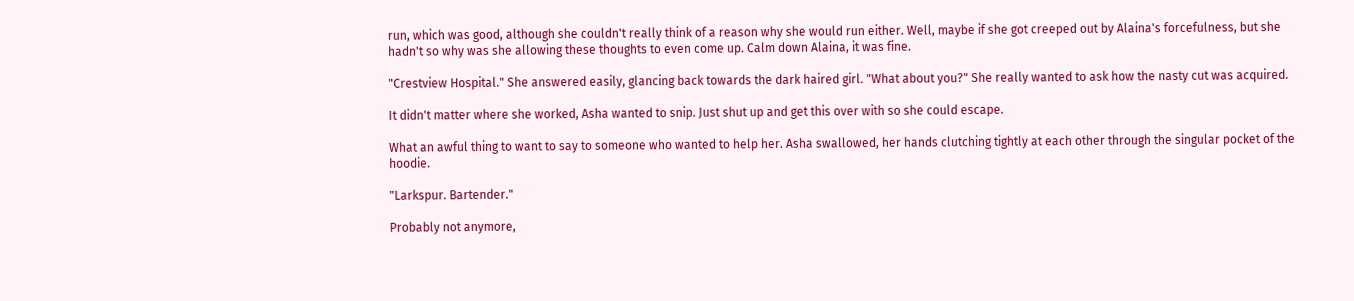run, which was good, although she couldn't really think of a reason why she would run either. Well, maybe if she got creeped out by Alaina's forcefulness, but she hadn't so why was she allowing these thoughts to even come up. Calm down Alaina, it was fine.

"Crestview Hospital." She answered easily, glancing back towards the dark haired girl. "What about you?" She really wanted to ask how the nasty cut was acquired.

It didn't matter where she worked, Asha wanted to snip. Just shut up and get this over with so she could escape.

What an awful thing to want to say to someone who wanted to help her. Asha swallowed, her hands clutching tightly at each other through the singular pocket of the hoodie.

"Larkspur. Bartender."

Probably not anymore,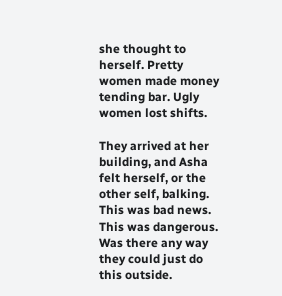she thought to herself. Pretty women made money tending bar. Ugly women lost shifts.

They arrived at her building, and Asha felt herself, or the other self, balking. This was bad news. This was dangerous. Was there any way they could just do this outside.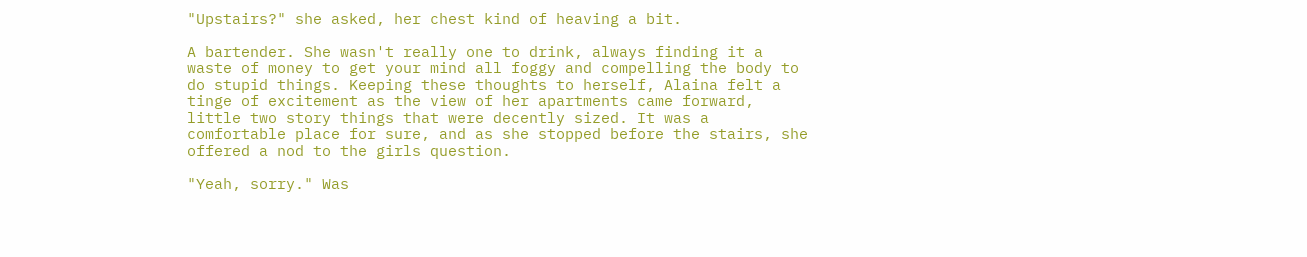"Upstairs?" she asked, her chest kind of heaving a bit.

A bartender. She wasn't really one to drink, always finding it a waste of money to get your mind all foggy and compelling the body to do stupid things. Keeping these thoughts to herself, Alaina felt a tinge of excitement as the view of her apartments came forward, little two story things that were decently sized. It was a comfortable place for sure, and as she stopped before the stairs, she offered a nod to the girls question.

"Yeah, sorry." Was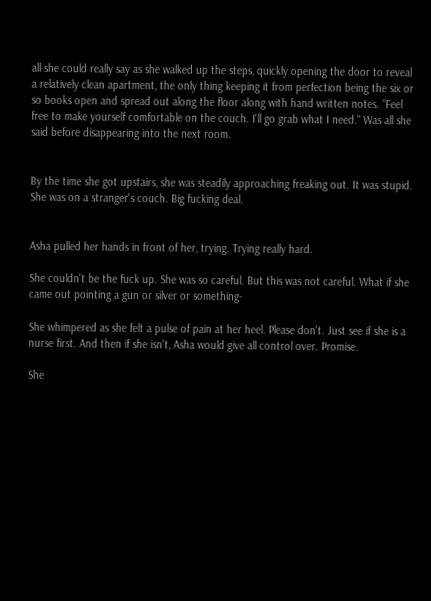all she could really say as she walked up the steps, quickly opening the door to reveal a relatively clean apartment, the only thing keeping it from perfection being the six or so books open and spread out along the floor along with hand written notes. "Feel free to make yourself comfortable on the couch. I'll go grab what I need." Was all she said before disappearing into the next room.


By the time she got upstairs, she was steadily approaching freaking out. It was stupid. She was on a stranger's couch. Big fucking deal.


Asha pulled her hands in front of her, trying. Trying really hard.

She couldn't be the fuck up. She was so careful. But this was not careful. What if she came out pointing a gun or silver or something-

She whimpered as she felt a pulse of pain at her heel. Please don't. Just see if she is a nurse first. And then if she isn't, Asha would give all control over. Promise.

She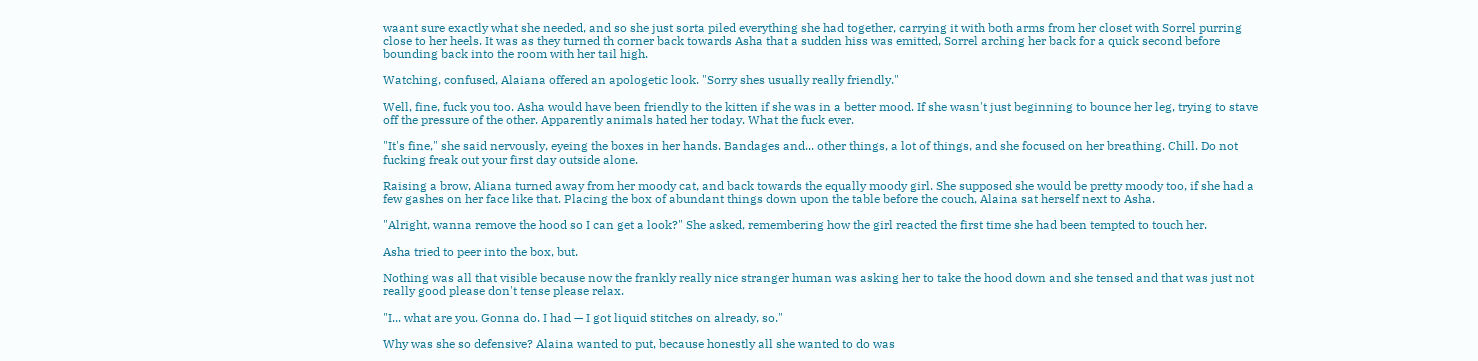waant sure exactly what she needed, and so she just sorta piled everything she had together, carrying it with both arms from her closet with Sorrel purring close to her heels. It was as they turned th corner back towards Asha that a sudden hiss was emitted, Sorrel arching her back for a quick second before bounding back into the room with her tail high.

Watching, confused, Alaiana offered an apologetic look. "Sorry shes usually really friendly."

Well, fine, fuck you too. Asha would have been friendly to the kitten if she was in a better mood. If she wasn't just beginning to bounce her leg, trying to stave off the pressure of the other. Apparently animals hated her today. What the fuck ever.

"It's fine," she said nervously, eyeing the boxes in her hands. Bandages and... other things, a lot of things, and she focused on her breathing. Chill. Do not fucking freak out your first day outside alone.

Raising a brow, Aliana turned away from her moody cat, and back towards the equally moody girl. She supposed she would be pretty moody too, if she had a few gashes on her face like that. Placing the box of abundant things down upon the table before the couch, Alaina sat herself next to Asha.

"Alright, wanna remove the hood so I can get a look?" She asked, remembering how the girl reacted the first time she had been tempted to touch her.

Asha tried to peer into the box, but.

Nothing was all that visible because now the frankly really nice stranger human was asking her to take the hood down and she tensed and that was just not really good please don't tense please relax.

"I... what are you. Gonna do. I had — I got liquid stitches on already, so."

Why was she so defensive? Alaina wanted to put, because honestly all she wanted to do was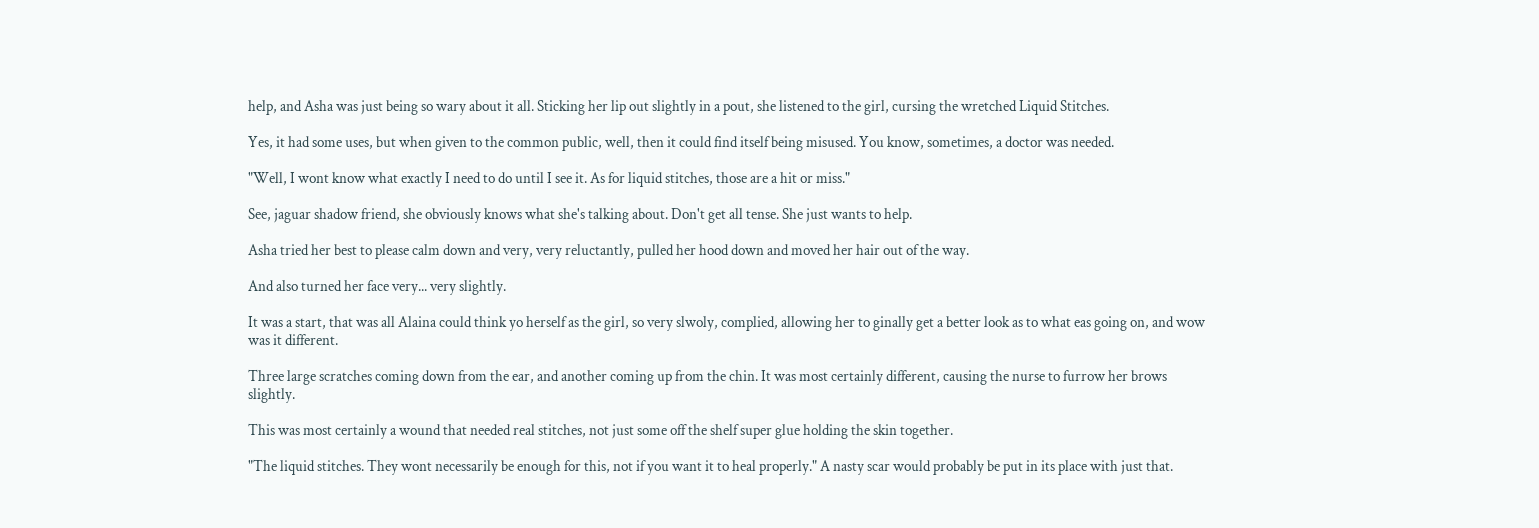help, and Asha was just being so wary about it all. Sticking her lip out slightly in a pout, she listened to the girl, cursing the wretched Liquid Stitches.

Yes, it had some uses, but when given to the common public, well, then it could find itself being misused. You know, sometimes, a doctor was needed.

"Well, I wont know what exactly I need to do until I see it. As for liquid stitches, those are a hit or miss."

See, jaguar shadow friend, she obviously knows what she's talking about. Don't get all tense. She just wants to help.

Asha tried her best to please calm down and very, very reluctantly, pulled her hood down and moved her hair out of the way.

And also turned her face very... very slightly.

It was a start, that was all Alaina could think yo herself as the girl, so very slwoly, complied, allowing her to ginally get a better look as to what eas going on, and wow was it different.

Three large scratches coming down from the ear, and another coming up from the chin. It was most certainly different, causing the nurse to furrow her brows slightly.

This was most certainly a wound that needed real stitches, not just some off the shelf super glue holding the skin together.

"The liquid stitches. They wont necessarily be enough for this, not if you want it to heal properly." A nasty scar would probably be put in its place with just that.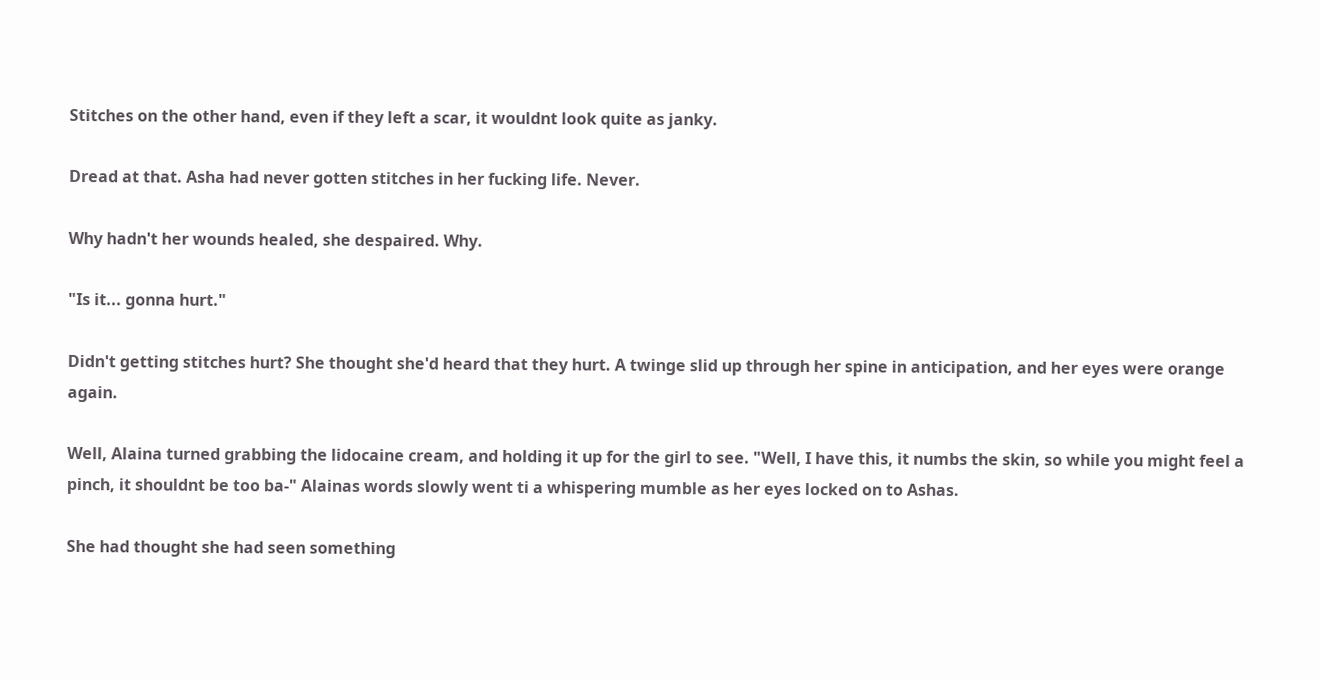Stitches on the other hand, even if they left a scar, it wouldnt look quite as janky.

Dread at that. Asha had never gotten stitches in her fucking life. Never.

Why hadn't her wounds healed, she despaired. Why.

"Is it... gonna hurt."

Didn't getting stitches hurt? She thought she'd heard that they hurt. A twinge slid up through her spine in anticipation, and her eyes were orange again.

Well, Alaina turned grabbing the lidocaine cream, and holding it up for the girl to see. "Well, I have this, it numbs the skin, so while you might feel a pinch, it shouldnt be too ba-" Alainas words slowly went ti a whispering mumble as her eyes locked on to Ashas.

She had thought she had seen something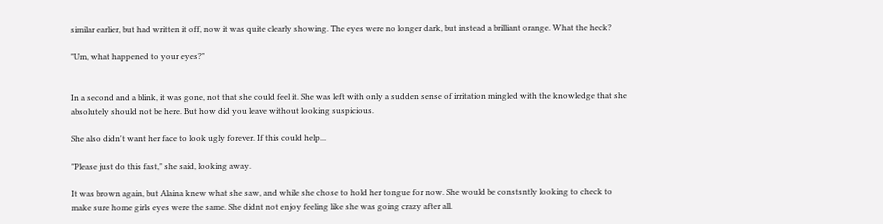similar earlier, but had written it off, now it was quite clearly showing. The eyes were no longer dark, but instead a brilliant orange. What the heck?

"Um, what happened to your eyes?"


In a second and a blink, it was gone, not that she could feel it. She was left with only a sudden sense of irritation mingled with the knowledge that she absolutely should not be here. But how did you leave without looking suspicious.

She also didn't want her face to look ugly forever. If this could help...

"Please just do this fast," she said, looking away.

It was brown again, but Alaina knew what she saw, and while she chose to hold her tongue for now. She would be constsntly looking to check to make sure home girls eyes were the same. She didnt not enjoy feeling like she was going crazy after all.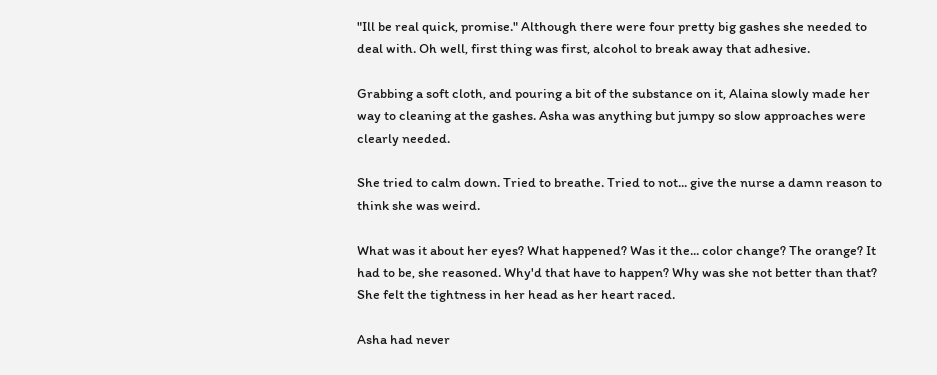"Ill be real quick, promise." Although there were four pretty big gashes she needed to deal with. Oh well, first thing was first, alcohol to break away that adhesive.

Grabbing a soft cloth, and pouring a bit of the substance on it, Alaina slowly made her way to cleaning at the gashes. Asha was anything but jumpy so slow approaches were clearly needed.

She tried to calm down. Tried to breathe. Tried to not... give the nurse a damn reason to think she was weird.

What was it about her eyes? What happened? Was it the... color change? The orange? It had to be, she reasoned. Why'd that have to happen? Why was she not better than that? She felt the tightness in her head as her heart raced.

Asha had never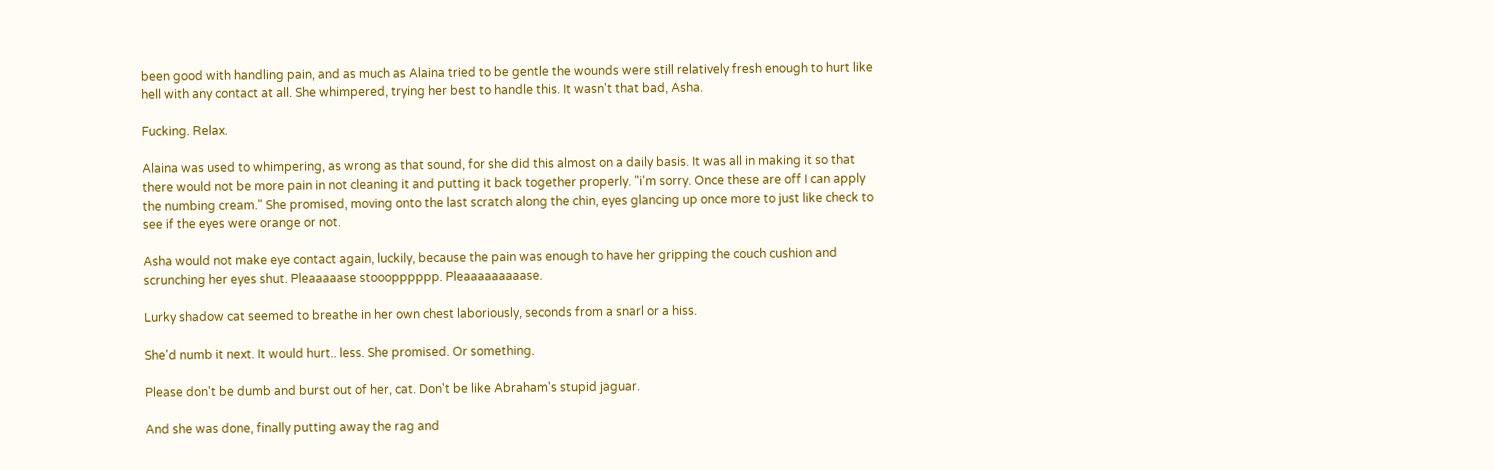been good with handling pain, and as much as Alaina tried to be gentle the wounds were still relatively fresh enough to hurt like hell with any contact at all. She whimpered, trying her best to handle this. It wasn't that bad, Asha.

Fucking. Relax.

Alaina was used to whimpering, as wrong as that sound, for she did this almost on a daily basis. It was all in making it so that there would not be more pain in not cleaning it and putting it back together properly. "i'm sorry. Once these are off I can apply the numbing cream." She promised, moving onto the last scratch along the chin, eyes glancing up once more to just like check to see if the eyes were orange or not.

Asha would not make eye contact again, luckily, because the pain was enough to have her gripping the couch cushion and scrunching her eyes shut. Pleaaaaase stooopppppp. Pleaaaaaaaaase.

Lurky shadow cat seemed to breathe in her own chest laboriously, seconds from a snarl or a hiss.

She'd numb it next. It would hurt.. less. She promised. Or something.

Please don't be dumb and burst out of her, cat. Don't be like Abraham's stupid jaguar.

And she was done, finally putting away the rag and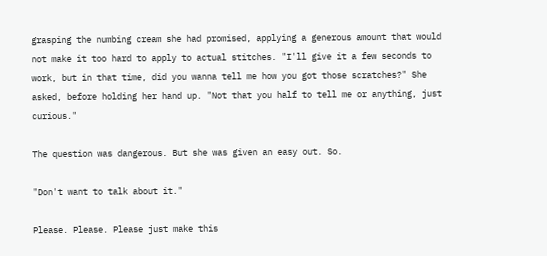grasping the numbing cream she had promised, applying a generous amount that would not make it too hard to apply to actual stitches. "I'll give it a few seconds to work, but in that time, did you wanna tell me how you got those scratches?" She asked, before holding her hand up. "Not that you half to tell me or anything, just curious."

The question was dangerous. But she was given an easy out. So.

"Don't want to talk about it."

Please. Please. Please just make this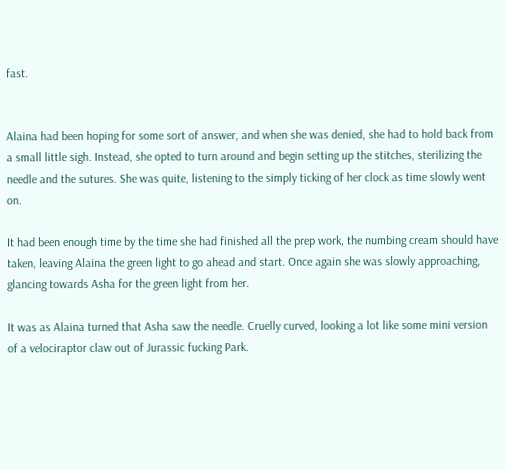fast.


Alaina had been hoping for some sort of answer, and when she was denied, she had to hold back from a small little sigh. Instead, she opted to turn around and begin setting up the stitches, sterilizing the needle and the sutures. She was quite, listening to the simply ticking of her clock as time slowly went on.

It had been enough time by the time she had finished all the prep work, the numbing cream should have taken, leaving Alaina the green light to go ahead and start. Once again she was slowly approaching, glancing towards Asha for the green light from her.

It was as Alaina turned that Asha saw the needle. Cruelly curved, looking a lot like some mini version of a velociraptor claw out of Jurassic fucking Park.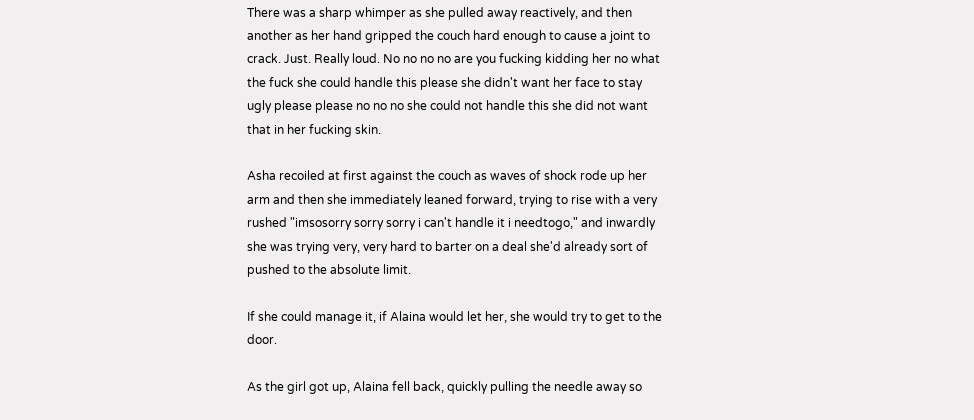There was a sharp whimper as she pulled away reactively, and then another as her hand gripped the couch hard enough to cause a joint to crack. Just. Really loud. No no no no are you fucking kidding her no what the fuck she could handle this please she didn't want her face to stay ugly please please no no no she could not handle this she did not want that in her fucking skin.

Asha recoiled at first against the couch as waves of shock rode up her arm and then she immediately leaned forward, trying to rise with a very rushed "imsosorry sorry sorry i can't handle it i needtogo," and inwardly she was trying very, very hard to barter on a deal she'd already sort of pushed to the absolute limit.

If she could manage it, if Alaina would let her, she would try to get to the door.

As the girl got up, Alaina fell back, quickly pulling the needle away so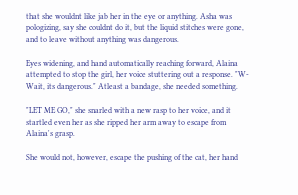that she wouldnt like jab her in the eye or anything. Asha was pologizing, say she couldnt do it, but the liquid stitches were gone, and to leave without anything was dangerous.

Eyes widening, and hand automatically reaching forward, Alaina attempted to stop the girl, her voice stuttering out a response. "W-Wait, its dangerous." Atleast a bandage, she needed something.

"LET ME GO," she snarled with a new rasp to her voice, and it startled even her as she ripped her arm away to escape from Alaina's grasp.

She would not, however, escape the pushing of the cat, her hand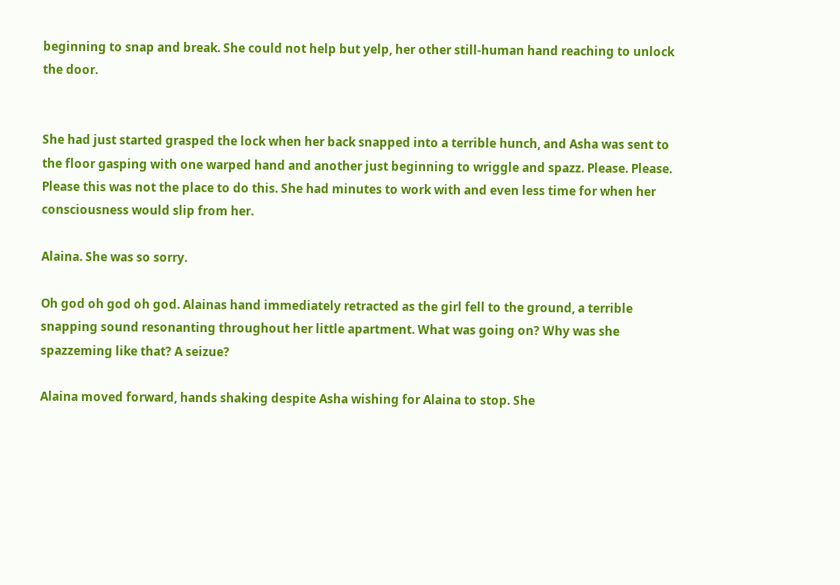beginning to snap and break. She could not help but yelp, her other still-human hand reaching to unlock the door.


She had just started grasped the lock when her back snapped into a terrible hunch, and Asha was sent to the floor gasping with one warped hand and another just beginning to wriggle and spazz. Please. Please. Please this was not the place to do this. She had minutes to work with and even less time for when her consciousness would slip from her.

Alaina. She was so sorry.

Oh god oh god oh god. Alainas hand immediately retracted as the girl fell to the ground, a terrible snapping sound resonanting throughout her little apartment. What was going on? Why was she spazzeming like that? A seizue?

Alaina moved forward, hands shaking despite Asha wishing for Alaina to stop. She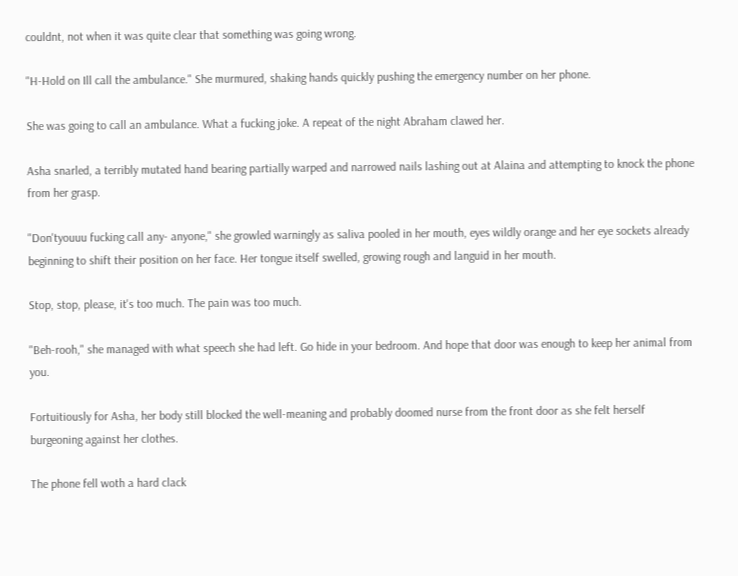couldnt, not when it was quite clear that something was going wrong.

"H-Hold on Ill call the ambulance." She murmured, shaking hands quickly pushing the emergency number on her phone.

She was going to call an ambulance. What a fucking joke. A repeat of the night Abraham clawed her.

Asha snarled, a terribly mutated hand bearing partially warped and narrowed nails lashing out at Alaina and attempting to knock the phone from her grasp.

"Don'tyouuu fucking call any- anyone," she growled warningly as saliva pooled in her mouth, eyes wildly orange and her eye sockets already beginning to shift their position on her face. Her tongue itself swelled, growing rough and languid in her mouth.

Stop, stop, please, it's too much. The pain was too much.

"Beh-rooh," she managed with what speech she had left. Go hide in your bedroom. And hope that door was enough to keep her animal from you.

Fortuitiously for Asha, her body still blocked the well-meaning and probably doomed nurse from the front door as she felt herself burgeoning against her clothes.

The phone fell woth a hard clack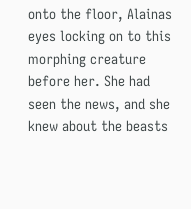onto the floor, Alainas eyes locking on to this morphing creature before her. She had seen the news, and she knew about the beasts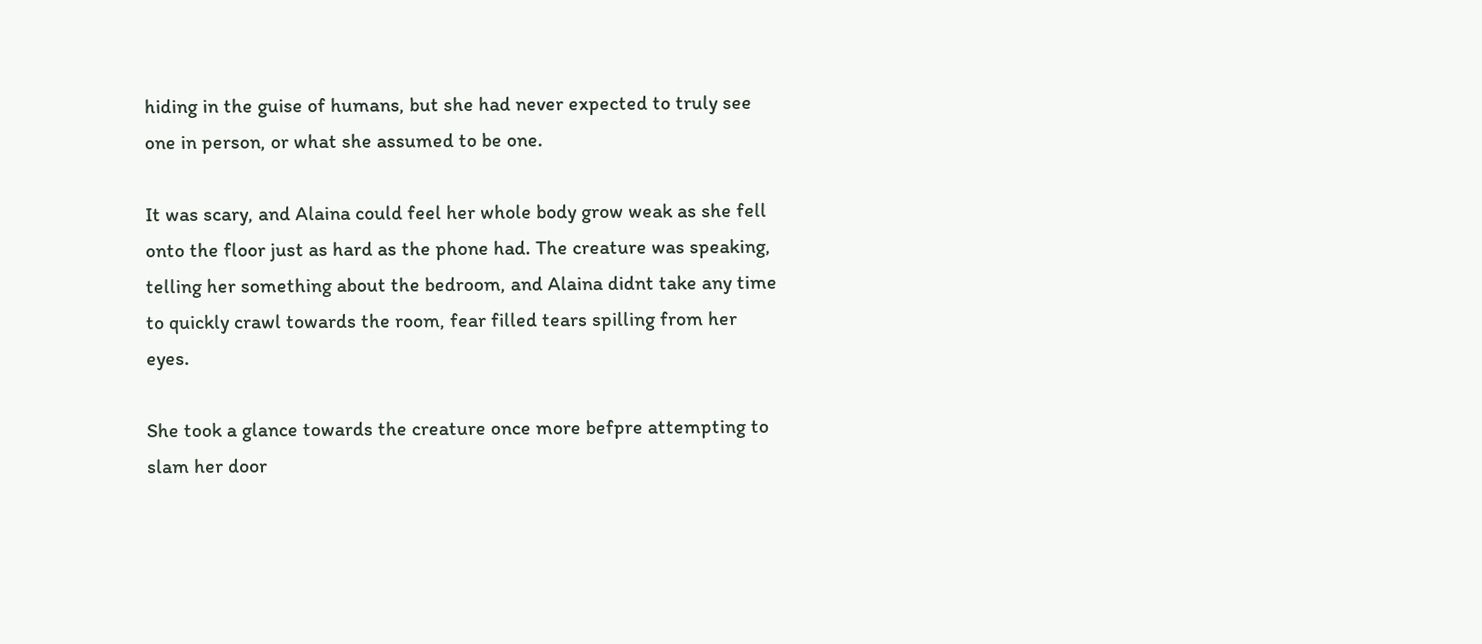hiding in the guise of humans, but she had never expected to truly see one in person, or what she assumed to be one.

It was scary, and Alaina could feel her whole body grow weak as she fell onto the floor just as hard as the phone had. The creature was speaking, telling her something about the bedroom, and Alaina didnt take any time to quickly crawl towards the room, fear filled tears spilling from her eyes.

She took a glance towards the creature once more befpre attempting to slam her door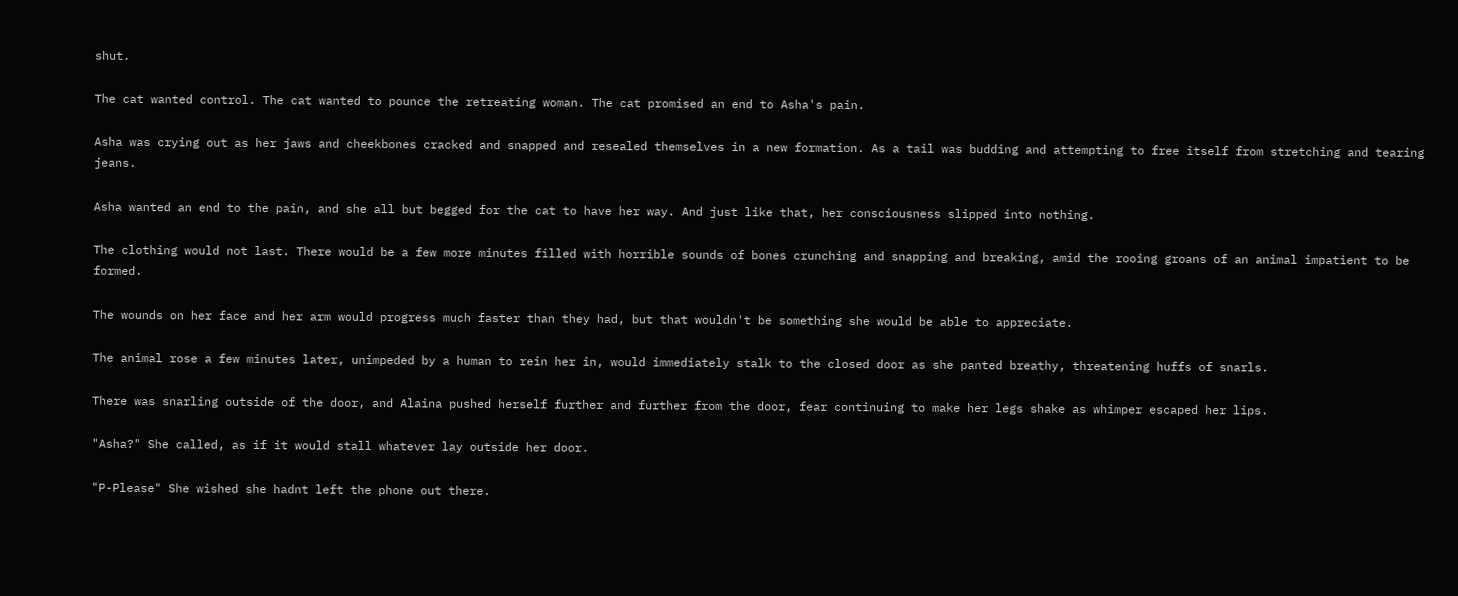shut.

The cat wanted control. The cat wanted to pounce the retreating woman. The cat promised an end to Asha's pain.

Asha was crying out as her jaws and cheekbones cracked and snapped and resealed themselves in a new formation. As a tail was budding and attempting to free itself from stretching and tearing jeans.

Asha wanted an end to the pain, and she all but begged for the cat to have her way. And just like that, her consciousness slipped into nothing.

The clothing would not last. There would be a few more minutes filled with horrible sounds of bones crunching and snapping and breaking, amid the rooing groans of an animal impatient to be formed.

The wounds on her face and her arm would progress much faster than they had, but that wouldn't be something she would be able to appreciate.

The animal rose a few minutes later, unimpeded by a human to rein her in, would immediately stalk to the closed door as she panted breathy, threatening huffs of snarls.

There was snarling outside of the door, and Alaina pushed herself further and further from the door, fear continuing to make her legs shake as whimper escaped her lips.

"Asha?" She called, as if it would stall whatever lay outside her door.

"P-Please" She wished she hadnt left the phone out there.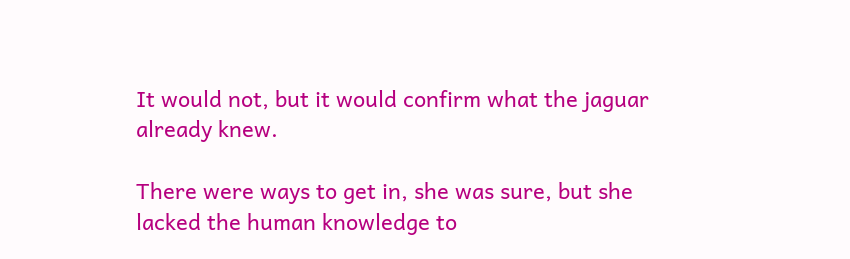It would not, but it would confirm what the jaguar already knew.

There were ways to get in, she was sure, but she lacked the human knowledge to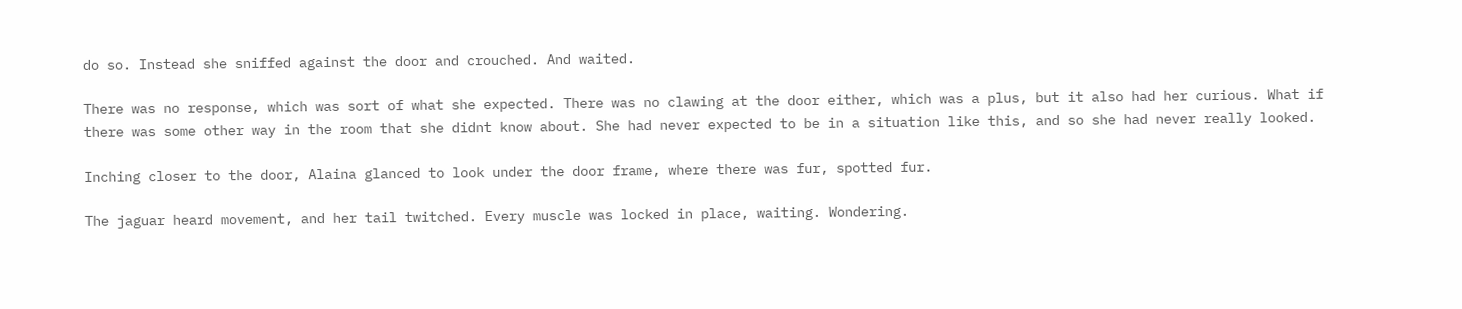do so. Instead she sniffed against the door and crouched. And waited.

There was no response, which was sort of what she expected. There was no clawing at the door either, which was a plus, but it also had her curious. What if there was some other way in the room that she didnt know about. She had never expected to be in a situation like this, and so she had never really looked.

Inching closer to the door, Alaina glanced to look under the door frame, where there was fur, spotted fur.

The jaguar heard movement, and her tail twitched. Every muscle was locked in place, waiting. Wondering.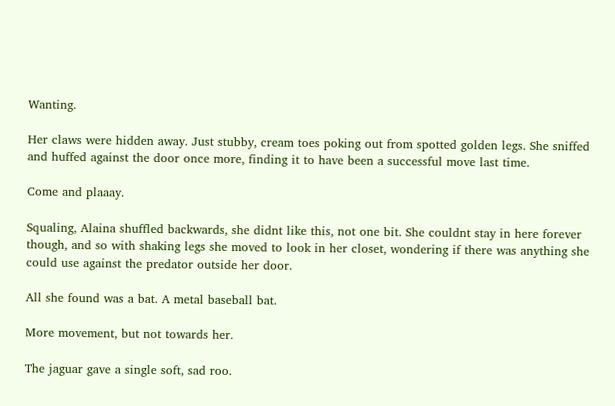Wanting.

Her claws were hidden away. Just stubby, cream toes poking out from spotted golden legs. She sniffed and huffed against the door once more, finding it to have been a successful move last time.

Come and plaaay.

Squaling, Alaina shuffled backwards, she didnt like this, not one bit. She couldnt stay in here forever though, and so with shaking legs she moved to look in her closet, wondering if there was anything she could use against the predator outside her door.

All she found was a bat. A metal baseball bat.

More movement, but not towards her.

The jaguar gave a single soft, sad roo.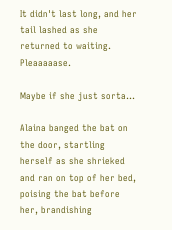It didn't last long, and her tail lashed as she returned to waiting. Pleaaaaase.

Maybe if she just sorta...

Alaina banged the bat on the door, startling herself as she shrieked and ran on top of her bed, poising the bat before her, brandishing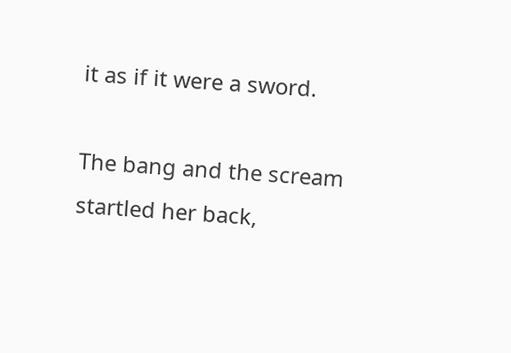it as if it were a sword.

The bang and the scream startled her back,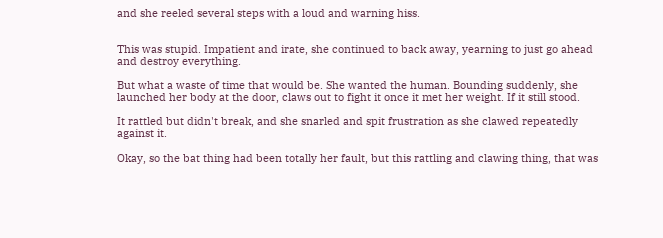and she reeled several steps with a loud and warning hiss.


This was stupid. Impatient and irate, she continued to back away, yearning to just go ahead and destroy everything.

But what a waste of time that would be. She wanted the human. Bounding suddenly, she launched her body at the door, claws out to fight it once it met her weight. If it still stood.

It rattled but didn't break, and she snarled and spit frustration as she clawed repeatedly against it.

Okay, so the bat thing had been totally her fault, but this rattling and clawing thing, that was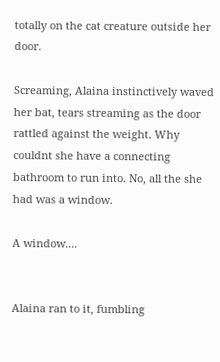totally on the cat creature outside her door.

Screaming, Alaina instinctively waved her bat, tears streaming as the door rattled against the weight. Why couldnt she have a connecting bathroom to run into. No, all the she had was a window.

A window....


Alaina ran to it, fumbling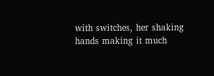with switches, her shaking hands making it much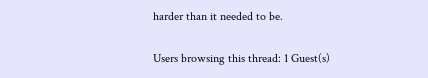harder than it needed to be.

Users browsing this thread: 1 Guest(s)